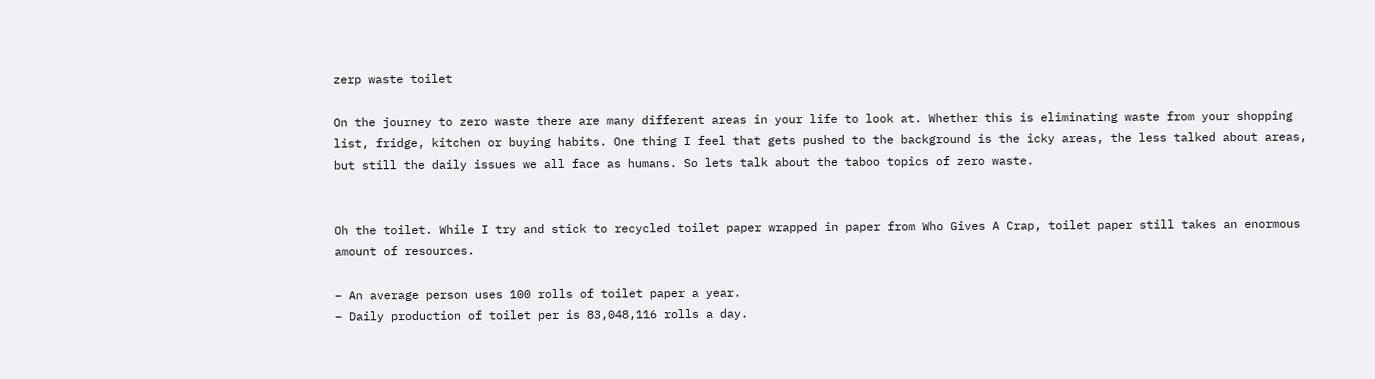zerp waste toilet

On the journey to zero waste there are many different areas in your life to look at. Whether this is eliminating waste from your shopping list, fridge, kitchen or buying habits. One thing I feel that gets pushed to the background is the icky areas, the less talked about areas, but still the daily issues we all face as humans. So lets talk about the taboo topics of zero waste.


Oh the toilet. While I try and stick to recycled toilet paper wrapped in paper from Who Gives A Crap, toilet paper still takes an enormous amount of resources.

– An average person uses 100 rolls of toilet paper a year.
– Daily production of toilet per is 83,048,116 rolls a day.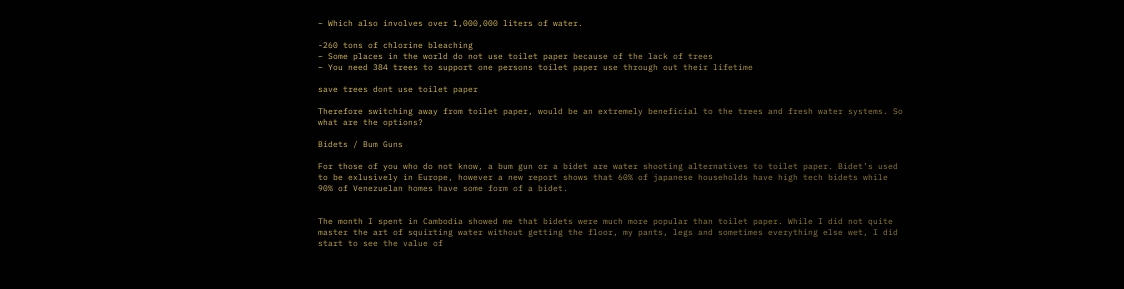– Which also involves over 1,000,000 liters of water.

-260 tons of chlorine bleaching
– Some places in the world do not use toilet paper because of the lack of trees
– You need 384 trees to support one persons toilet paper use through out their lifetime

save trees dont use toilet paper

Therefore switching away from toilet paper, would be an extremely beneficial to the trees and fresh water systems. So what are the options?

Bidets / Bum Guns

For those of you who do not know, a bum gun or a bidet are water shooting alternatives to toilet paper. Bidet’s used to be exlusively in Europe, however a new report shows that 60% of japanese households have high tech bidets while 90% of Venezuelan homes have some form of a bidet.


The month I spent in Cambodia showed me that bidets were much more popular than toilet paper. While I did not quite master the art of squirting water without getting the floor, my pants, legs and sometimes everything else wet, I did start to see the value of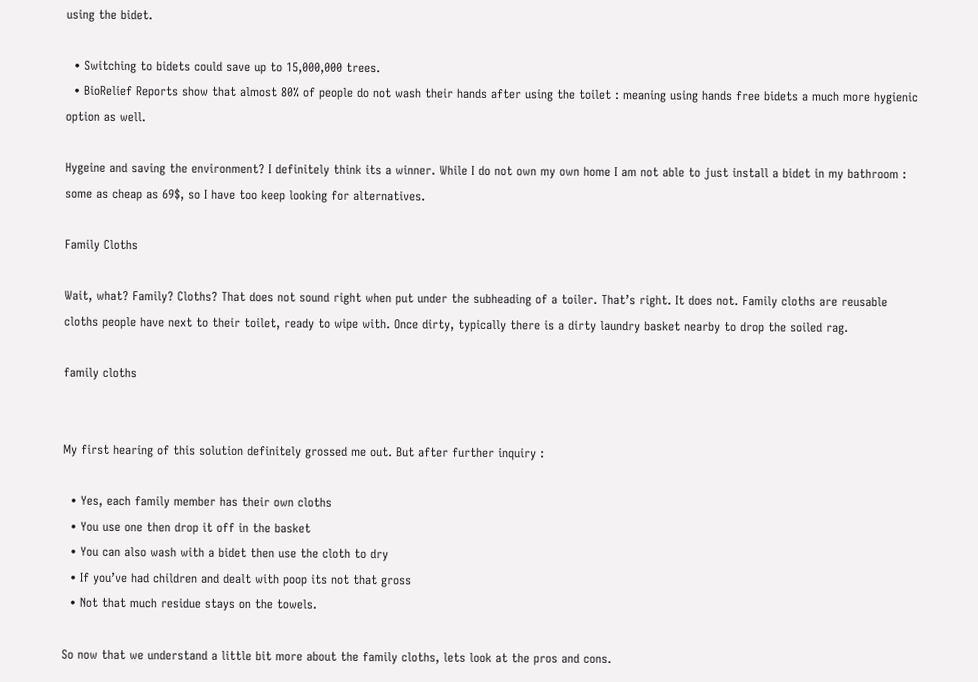using the bidet.

  • Switching to bidets could save up to 15,000,000 trees.
  • BioRelief Reports show that almost 80% of people do not wash their hands after using the toilet : meaning using hands free bidets a much more hygienic option as well.

Hygeine and saving the environment? I definitely think its a winner. While I do not own my own home I am not able to just install a bidet in my bathroom : some as cheap as 69$, so I have too keep looking for alternatives.

Family Cloths

Wait, what? Family? Cloths? That does not sound right when put under the subheading of a toiler. That’s right. It does not. Family cloths are reusable cloths people have next to their toilet, ready to wipe with. Once dirty, typically there is a dirty laundry basket nearby to drop the soiled rag.

family cloths


My first hearing of this solution definitely grossed me out. But after further inquiry :

  • Yes, each family member has their own cloths
  • You use one then drop it off in the basket
  • You can also wash with a bidet then use the cloth to dry
  • If you’ve had children and dealt with poop its not that gross
  • Not that much residue stays on the towels.

So now that we understand a little bit more about the family cloths, lets look at the pros and cons.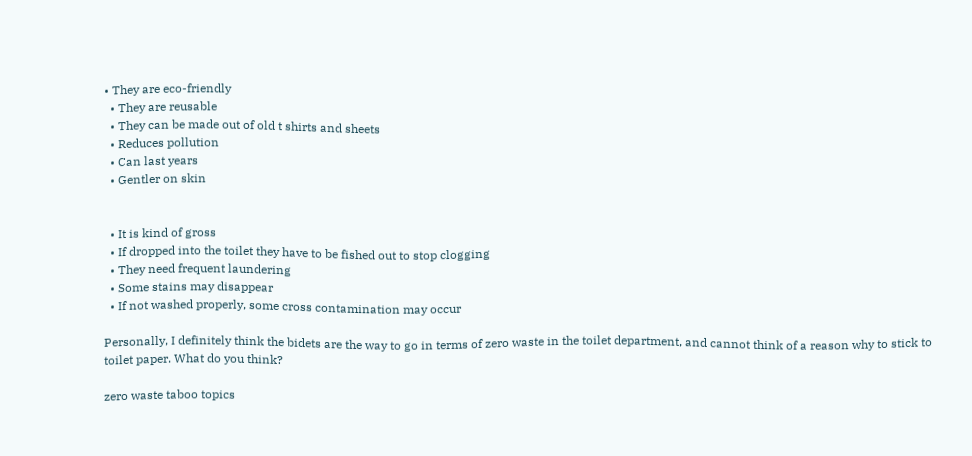• They are eco-friendly
  • They are reusable
  • They can be made out of old t shirts and sheets
  • Reduces pollution
  • Can last years
  • Gentler on skin


  • It is kind of gross
  • If dropped into the toilet they have to be fished out to stop clogging
  • They need frequent laundering
  • Some stains may disappear
  • If not washed properly, some cross contamination may occur

Personally, I definitely think the bidets are the way to go in terms of zero waste in the toilet department, and cannot think of a reason why to stick to toilet paper. What do you think?

zero waste taboo topics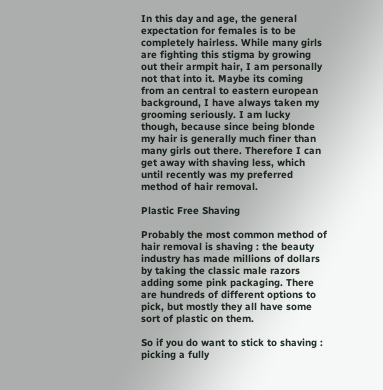In this day and age, the general expectation for females is to be completely hairless. While many girls are fighting this stigma by growing out their armpit hair, I am personally not that into it. Maybe its coming from an central to eastern european background, I have always taken my grooming seriously. I am lucky though, because since being blonde my hair is generally much finer than many girls out there. Therefore I can get away with shaving less, which until recently was my preferred method of hair removal.

Plastic Free Shaving

Probably the most common method of hair removal is shaving : the beauty industry has made millions of dollars by taking the classic male razors adding some pink packaging. There are hundreds of different options to pick, but mostly they all have some sort of plastic on them.

So if you do want to stick to shaving : picking a fully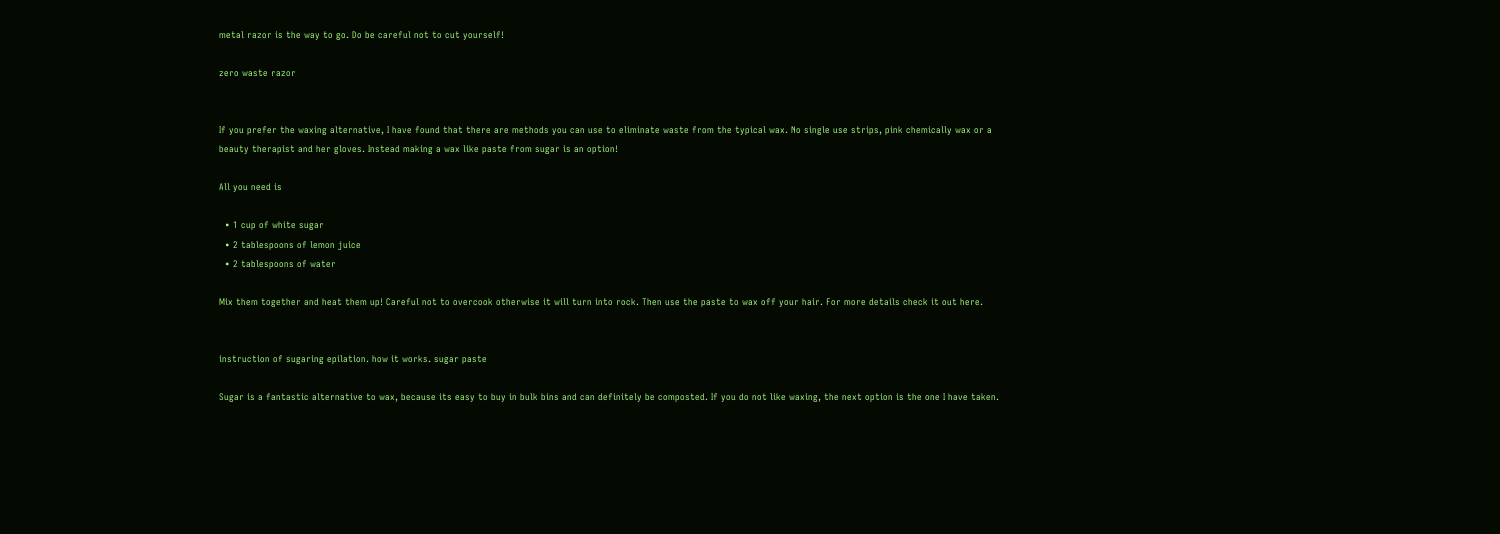metal razor is the way to go. Do be careful not to cut yourself!

zero waste razor


If you prefer the waxing alternative, I have found that there are methods you can use to eliminate waste from the typical wax. No single use strips, pink chemically wax or a beauty therapist and her gloves. Instead making a wax like paste from sugar is an option!

All you need is

  • 1 cup of white sugar
  • 2 tablespoons of lemon juice
  • 2 tablespoons of water

Mix them together and heat them up! Careful not to overcook otherwise it will turn into rock. Then use the paste to wax off your hair. For more details check it out here.


instruction of sugaring epilation. how it works. sugar paste

Sugar is a fantastic alternative to wax, because its easy to buy in bulk bins and can definitely be composted. If you do not like waxing, the next option is the one I have taken.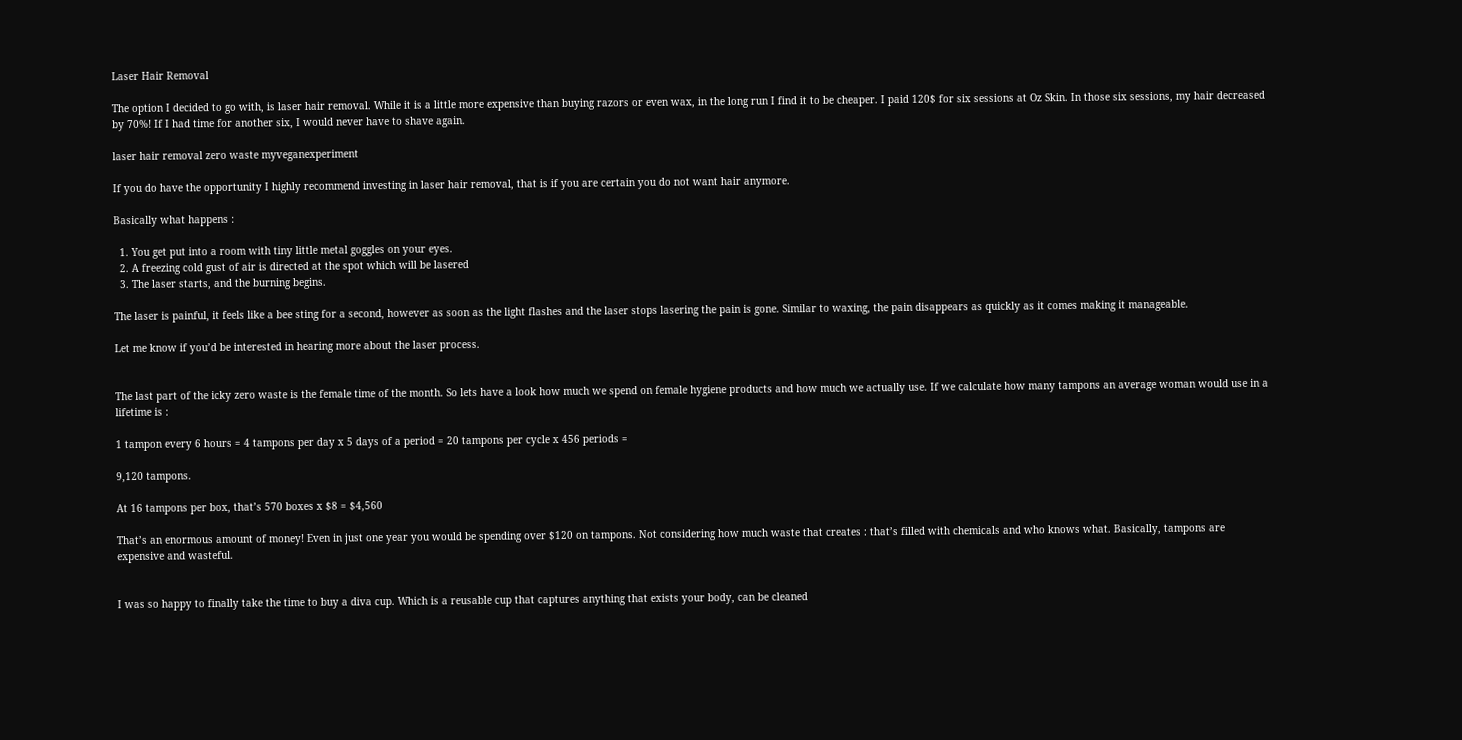Laser Hair Removal

The option I decided to go with, is laser hair removal. While it is a little more expensive than buying razors or even wax, in the long run I find it to be cheaper. I paid 120$ for six sessions at Oz Skin. In those six sessions, my hair decreased by 70%! If I had time for another six, I would never have to shave again.

laser hair removal zero waste myveganexperiment

If you do have the opportunity I highly recommend investing in laser hair removal, that is if you are certain you do not want hair anymore.

Basically what happens :

  1. You get put into a room with tiny little metal goggles on your eyes.
  2. A freezing cold gust of air is directed at the spot which will be lasered
  3. The laser starts, and the burning begins.

The laser is painful, it feels like a bee sting for a second, however as soon as the light flashes and the laser stops lasering the pain is gone. Similar to waxing, the pain disappears as quickly as it comes making it manageable.

Let me know if you’d be interested in hearing more about the laser process.


The last part of the icky zero waste is the female time of the month. So lets have a look how much we spend on female hygiene products and how much we actually use. If we calculate how many tampons an average woman would use in a lifetime is :

1 tampon every 6 hours = 4 tampons per day x 5 days of a period = 20 tampons per cycle x 456 periods =

9,120 tampons.

At 16 tampons per box, that’s 570 boxes x $8 = $4,560

That’s an enormous amount of money! Even in just one year you would be spending over $120 on tampons. Not considering how much waste that creates : that’s filled with chemicals and who knows what. Basically, tampons are expensive and wasteful.


I was so happy to finally take the time to buy a diva cup. Which is a reusable cup that captures anything that exists your body, can be cleaned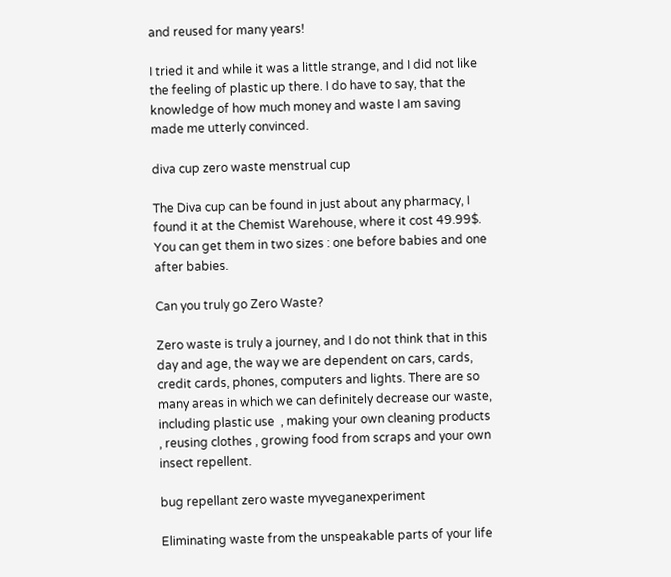and reused for many years!

I tried it and while it was a little strange, and I did not like the feeling of plastic up there. I do have to say, that the knowledge of how much money and waste I am saving made me utterly convinced.

diva cup zero waste menstrual cup

The Diva cup can be found in just about any pharmacy, I found it at the Chemist Warehouse, where it cost 49.99$. You can get them in two sizes : one before babies and one after babies.

Can you truly go Zero Waste?

Zero waste is truly a journey, and I do not think that in this day and age, the way we are dependent on cars, cards, credit cards, phones, computers and lights. There are so many areas in which we can definitely decrease our waste, including plastic use  , making your own cleaning products , reusing clothes , growing food from scraps and your own insect repellent.

bug repellant zero waste myveganexperiment

Eliminating waste from the unspeakable parts of your life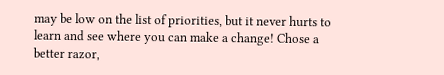may be low on the list of priorities, but it never hurts to learn and see where you can make a change! Chose a better razor,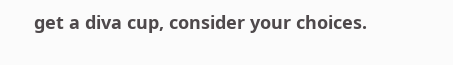get a diva cup, consider your choices.